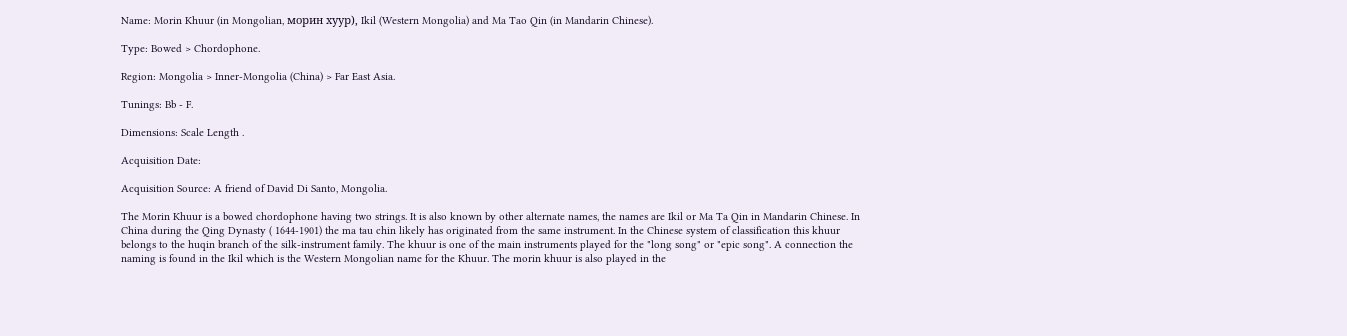Name: Morin Khuur (in Mongolian, морин хуур), Ikil (Western Mongolia) and Ma Tao Qin (in Mandarin Chinese).

Type: Bowed > Chordophone.

Region: Mongolia > Inner-Mongolia (China) > Far East Asia.

Tunings: Bb - F.

Dimensions: Scale Length .

Acquisition Date:

Acquisition Source: A friend of David Di Santo, Mongolia.

The Morin Khuur is a bowed chordophone having two strings. It is also known by other alternate names, the names are Ikil or Ma Ta Qin in Mandarin Chinese. In China during the Qing Dynasty ( 1644-1901) the ma tau chin likely has originated from the same instrument. In the Chinese system of classification this khuur belongs to the huqin branch of the silk-instrument family. The khuur is one of the main instruments played for the "long song" or "epic song". A connection the naming is found in the Ikil which is the Western Mongolian name for the Khuur. The morin khuur is also played in the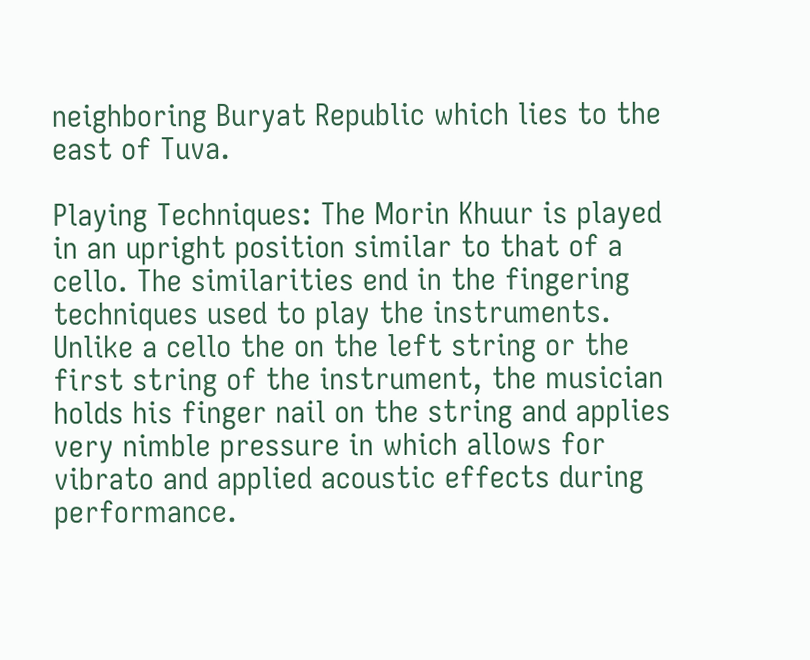neighboring Buryat Republic which lies to the east of Tuva.

Playing Techniques: The Morin Khuur is played in an upright position similar to that of a cello. The similarities end in the fingering techniques used to play the instruments. Unlike a cello the on the left string or the first string of the instrument, the musician holds his finger nail on the string and applies very nimble pressure in which allows for vibrato and applied acoustic effects during performance.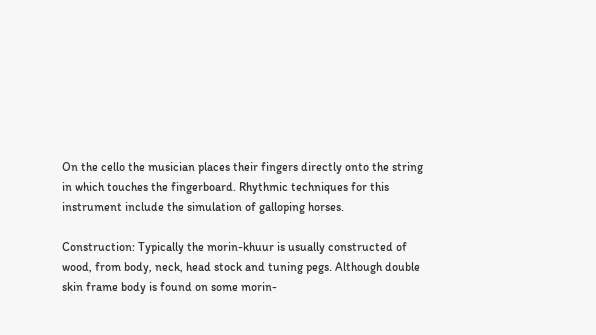On the cello the musician places their fingers directly onto the string in which touches the fingerboard. Rhythmic techniques for this instrument include the simulation of galloping horses.

Construction: Typically the morin-khuur is usually constructed of wood, from body, neck, head stock and tuning pegs. Although double skin frame body is found on some morin-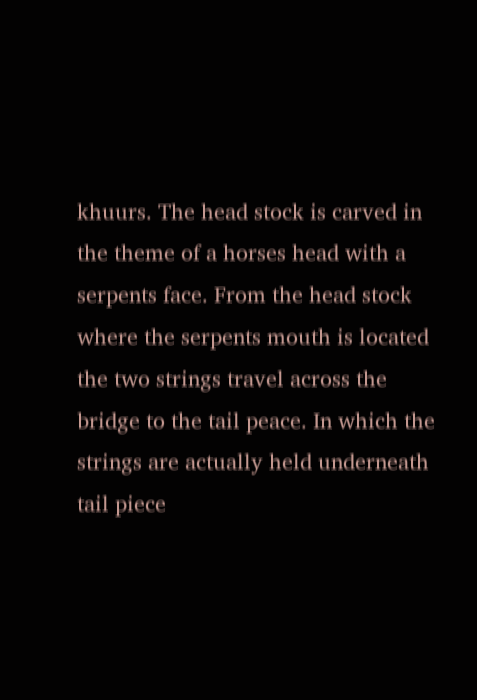khuurs. The head stock is carved in the theme of a horses head with a serpents face. From the head stock where the serpents mouth is located the two strings travel across the bridge to the tail peace. In which the strings are actually held underneath tail piece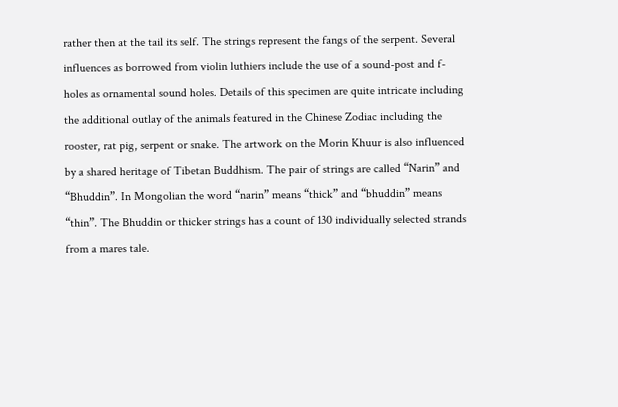rather then at the tail its self. The strings represent the fangs of the serpent. Several influences as borrowed from violin luthiers include the use of a sound-post and f-holes as ornamental sound holes. Details of this specimen are quite intricate including the additional outlay of the animals featured in the Chinese Zodiac including the rooster, rat pig, serpent or snake. The artwork on the Morin Khuur is also influenced by a shared heritage of Tibetan Buddhism. The pair of strings are called “Narin” and “Bhuddin”. In Mongolian the word “narin” means “thick” and “bhuddin” means “thin”. The Bhuddin or thicker strings has a count of 130 individually selected strands from a mares tale.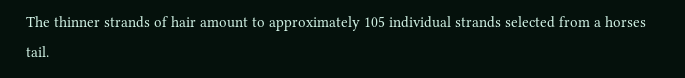The thinner strands of hair amount to approximately 105 individual strands selected from a horses tail.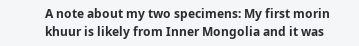A note about my two specimens: My first morin khuur is likely from Inner Mongolia and it was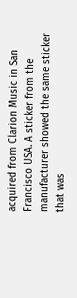acquired from Clarion Music in San Francisco USA. A sticker from the manufacturer showed the same sticker that was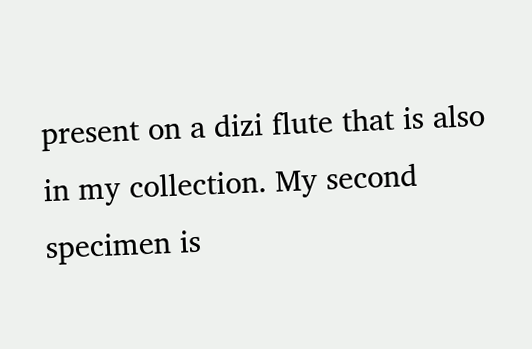present on a dizi flute that is also in my collection. My second specimen is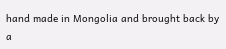hand made in Mongolia and brought back by a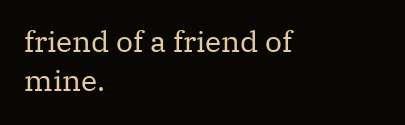friend of a friend of mine.